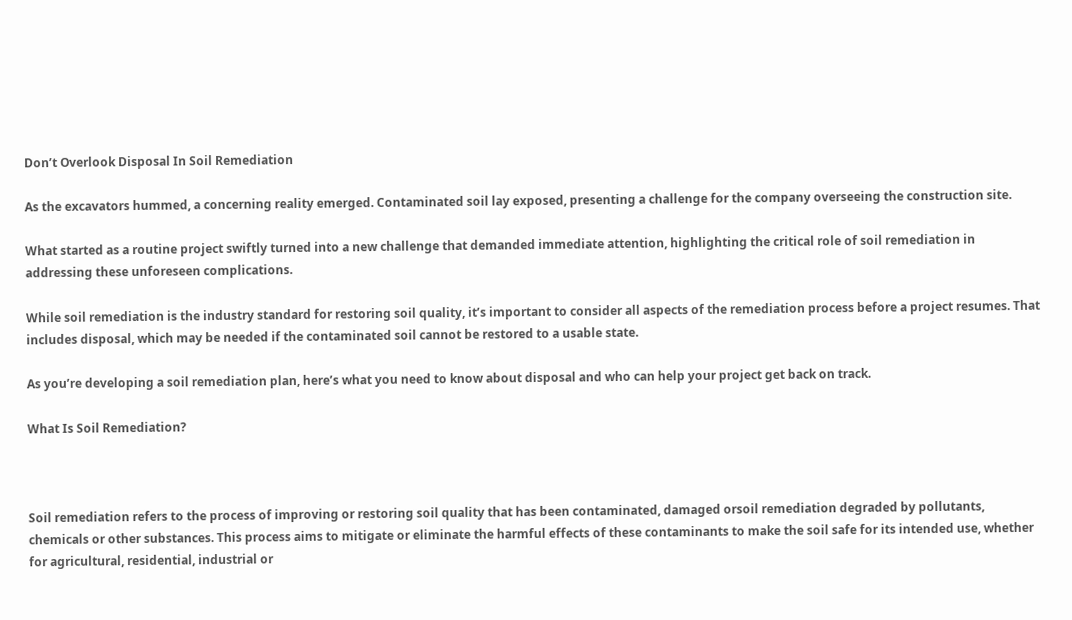Don’t Overlook Disposal In Soil Remediation

As the excavators hummed, a concerning reality emerged. Contaminated soil lay exposed, presenting a challenge for the company overseeing the construction site.

What started as a routine project swiftly turned into a new challenge that demanded immediate attention, highlighting the critical role of soil remediation in addressing these unforeseen complications.

While soil remediation is the industry standard for restoring soil quality, it’s important to consider all aspects of the remediation process before a project resumes. That includes disposal, which may be needed if the contaminated soil cannot be restored to a usable state.

As you’re developing a soil remediation plan, here’s what you need to know about disposal and who can help your project get back on track.

What Is Soil Remediation?



Soil remediation refers to the process of improving or restoring soil quality that has been contaminated, damaged orsoil remediation degraded by pollutants, chemicals or other substances. This process aims to mitigate or eliminate the harmful effects of these contaminants to make the soil safe for its intended use, whether for agricultural, residential, industrial or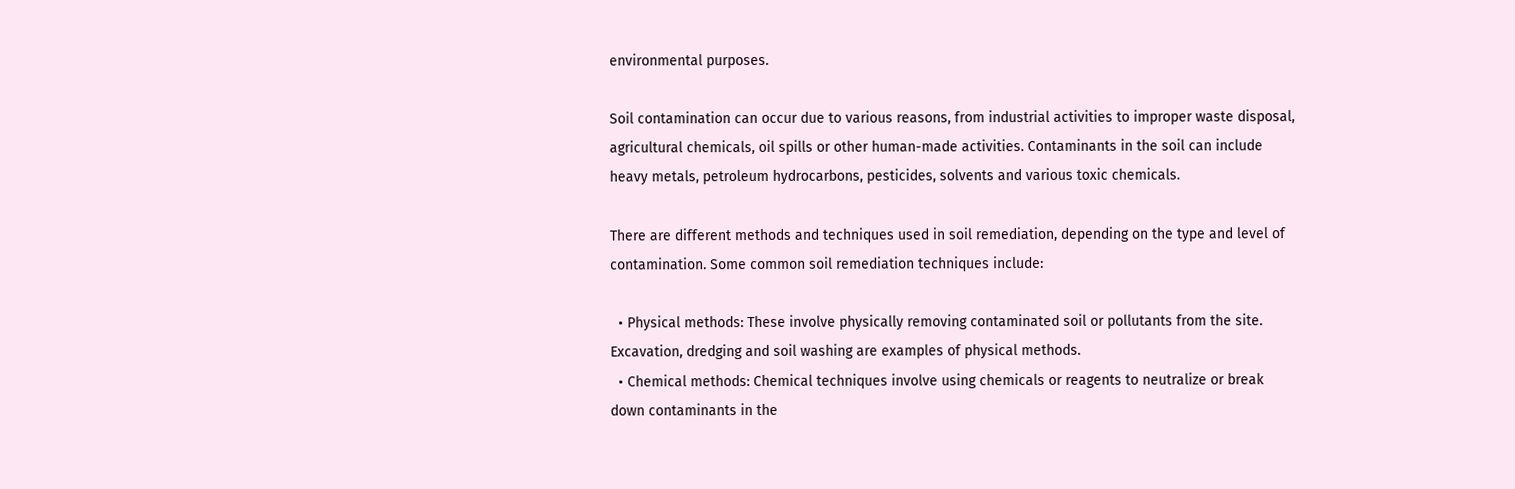environmental purposes.

Soil contamination can occur due to various reasons, from industrial activities to improper waste disposal, agricultural chemicals, oil spills or other human-made activities. Contaminants in the soil can include heavy metals, petroleum hydrocarbons, pesticides, solvents and various toxic chemicals.

There are different methods and techniques used in soil remediation, depending on the type and level of contamination. Some common soil remediation techniques include:

  • Physical methods: These involve physically removing contaminated soil or pollutants from the site. Excavation, dredging and soil washing are examples of physical methods.
  • Chemical methods: Chemical techniques involve using chemicals or reagents to neutralize or break down contaminants in the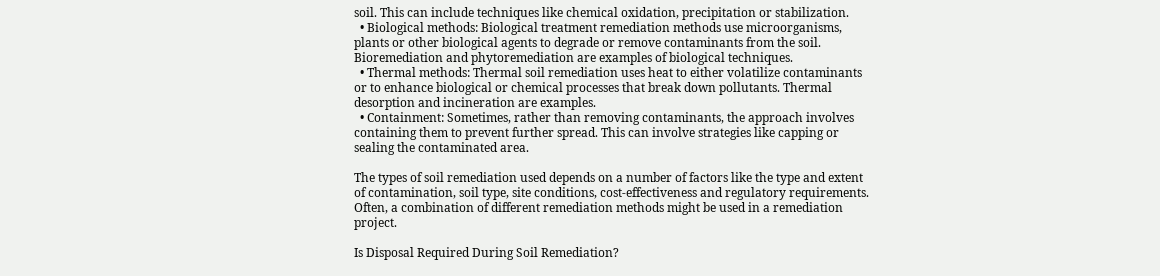soil. This can include techniques like chemical oxidation, precipitation or stabilization.
  • Biological methods: Biological treatment remediation methods use microorganisms, plants or other biological agents to degrade or remove contaminants from the soil. Bioremediation and phytoremediation are examples of biological techniques.
  • Thermal methods: Thermal soil remediation uses heat to either volatilize contaminants or to enhance biological or chemical processes that break down pollutants. Thermal desorption and incineration are examples.
  • Containment: Sometimes, rather than removing contaminants, the approach involves containing them to prevent further spread. This can involve strategies like capping or sealing the contaminated area.

The types of soil remediation used depends on a number of factors like the type and extent of contamination, soil type, site conditions, cost-effectiveness and regulatory requirements. Often, a combination of different remediation methods might be used in a remediation project.

Is Disposal Required During Soil Remediation?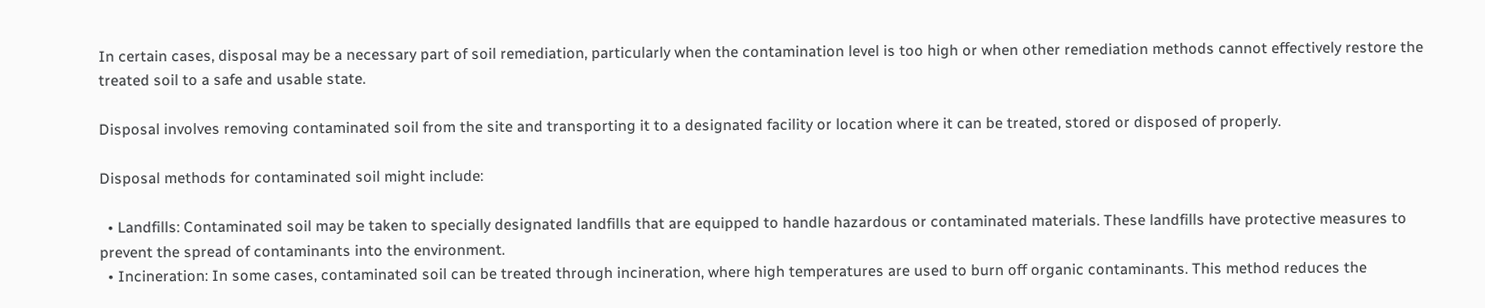In certain cases, disposal may be a necessary part of soil remediation, particularly when the contamination level is too high or when other remediation methods cannot effectively restore the treated soil to a safe and usable state.

Disposal involves removing contaminated soil from the site and transporting it to a designated facility or location where it can be treated, stored or disposed of properly.

Disposal methods for contaminated soil might include:

  • Landfills: Contaminated soil may be taken to specially designated landfills that are equipped to handle hazardous or contaminated materials. These landfills have protective measures to prevent the spread of contaminants into the environment.
  • Incineration: In some cases, contaminated soil can be treated through incineration, where high temperatures are used to burn off organic contaminants. This method reduces the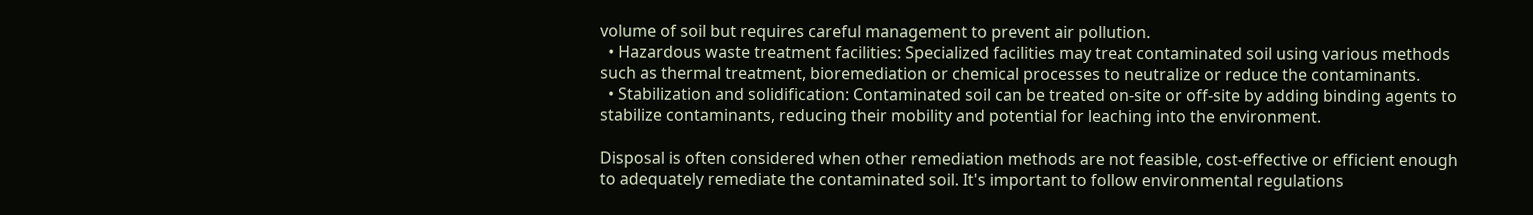volume of soil but requires careful management to prevent air pollution.
  • Hazardous waste treatment facilities: Specialized facilities may treat contaminated soil using various methods such as thermal treatment, bioremediation or chemical processes to neutralize or reduce the contaminants.
  • Stabilization and solidification: Contaminated soil can be treated on-site or off-site by adding binding agents to stabilize contaminants, reducing their mobility and potential for leaching into the environment.

Disposal is often considered when other remediation methods are not feasible, cost-effective or efficient enough to adequately remediate the contaminated soil. It's important to follow environmental regulations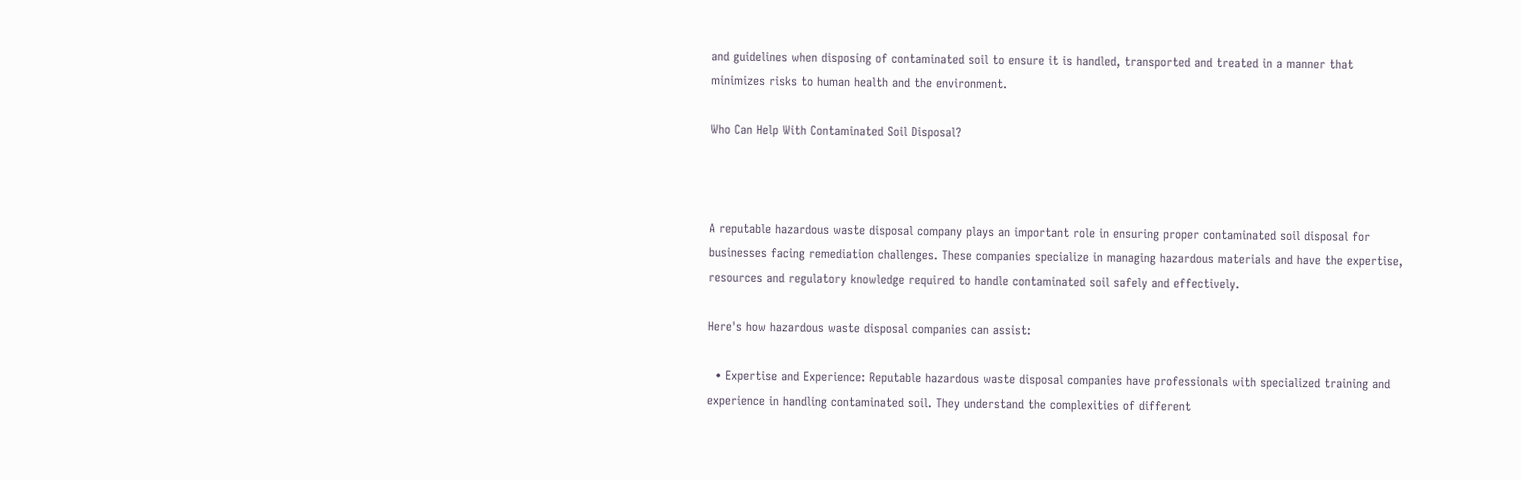and guidelines when disposing of contaminated soil to ensure it is handled, transported and treated in a manner that minimizes risks to human health and the environment.

Who Can Help With Contaminated Soil Disposal?



A reputable hazardous waste disposal company plays an important role in ensuring proper contaminated soil disposal for businesses facing remediation challenges. These companies specialize in managing hazardous materials and have the expertise, resources and regulatory knowledge required to handle contaminated soil safely and effectively.

Here's how hazardous waste disposal companies can assist:

  • Expertise and Experience: Reputable hazardous waste disposal companies have professionals with specialized training and experience in handling contaminated soil. They understand the complexities of different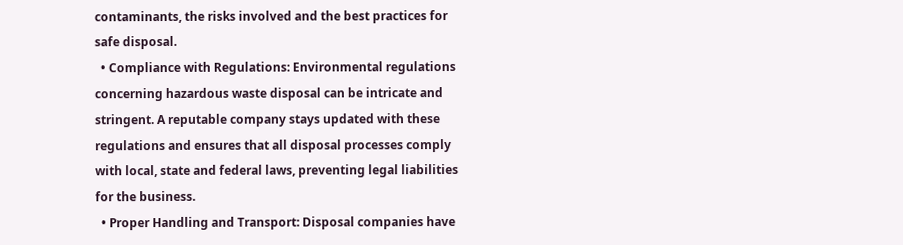contaminants, the risks involved and the best practices for safe disposal.
  • Compliance with Regulations: Environmental regulations concerning hazardous waste disposal can be intricate and stringent. A reputable company stays updated with these regulations and ensures that all disposal processes comply with local, state and federal laws, preventing legal liabilities for the business.
  • Proper Handling and Transport: Disposal companies have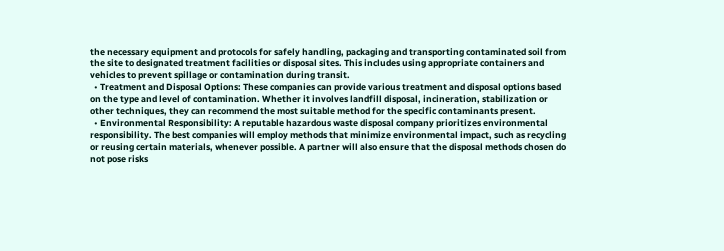the necessary equipment and protocols for safely handling, packaging and transporting contaminated soil from the site to designated treatment facilities or disposal sites. This includes using appropriate containers and vehicles to prevent spillage or contamination during transit.
  • Treatment and Disposal Options: These companies can provide various treatment and disposal options based on the type and level of contamination. Whether it involves landfill disposal, incineration, stabilization or other techniques, they can recommend the most suitable method for the specific contaminants present.
  • Environmental Responsibility: A reputable hazardous waste disposal company prioritizes environmental responsibility. The best companies will employ methods that minimize environmental impact, such as recycling or reusing certain materials, whenever possible. A partner will also ensure that the disposal methods chosen do not pose risks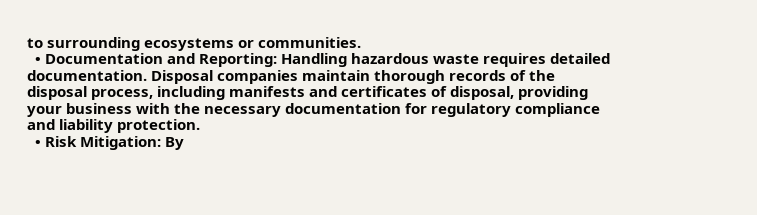to surrounding ecosystems or communities.
  • Documentation and Reporting: Handling hazardous waste requires detailed documentation. Disposal companies maintain thorough records of the disposal process, including manifests and certificates of disposal, providing your business with the necessary documentation for regulatory compliance and liability protection.
  • Risk Mitigation: By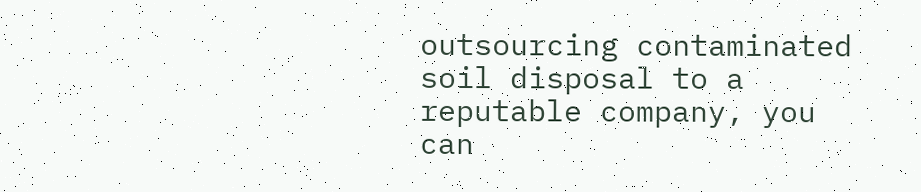outsourcing contaminated soil disposal to a reputable company, you can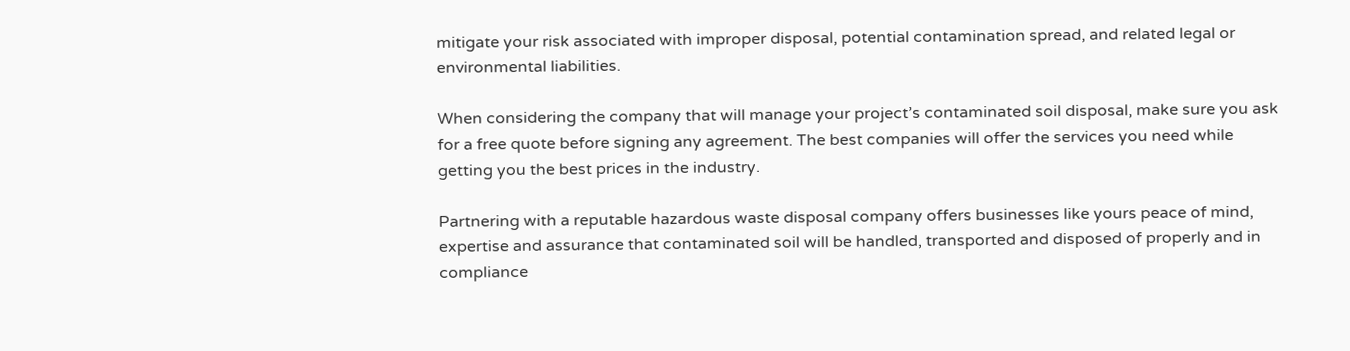mitigate your risk associated with improper disposal, potential contamination spread, and related legal or environmental liabilities.

When considering the company that will manage your project’s contaminated soil disposal, make sure you ask for a free quote before signing any agreement. The best companies will offer the services you need while getting you the best prices in the industry.

Partnering with a reputable hazardous waste disposal company offers businesses like yours peace of mind, expertise and assurance that contaminated soil will be handled, transported and disposed of properly and in compliance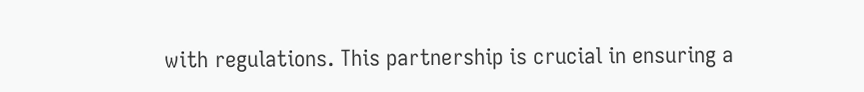with regulations. This partnership is crucial in ensuring a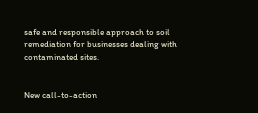safe and responsible approach to soil remediation for businesses dealing with contaminated sites.


New call-to-action